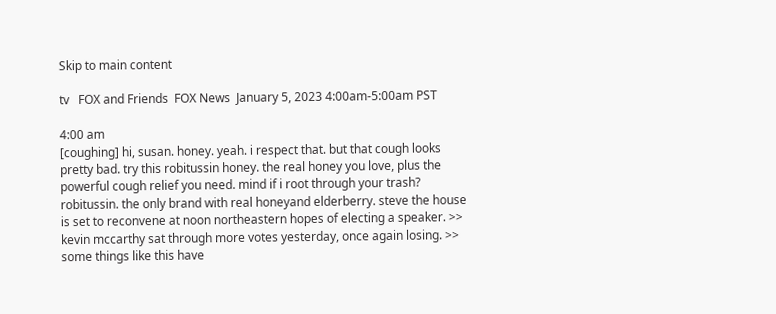Skip to main content

tv   FOX and Friends  FOX News  January 5, 2023 4:00am-5:00am PST

4:00 am
[coughing] hi, susan. honey. yeah. i respect that. but that cough looks pretty bad. try this robitussin honey. the real honey you love, plus the powerful cough relief you need. mind if i root through your trash? robitussin. the only brand with real honeyand elderberry. steve the house is set to reconvene at noon northeastern hopes of electing a speaker. >> kevin mccarthy sat through more votes yesterday, once again losing. >> some things like this have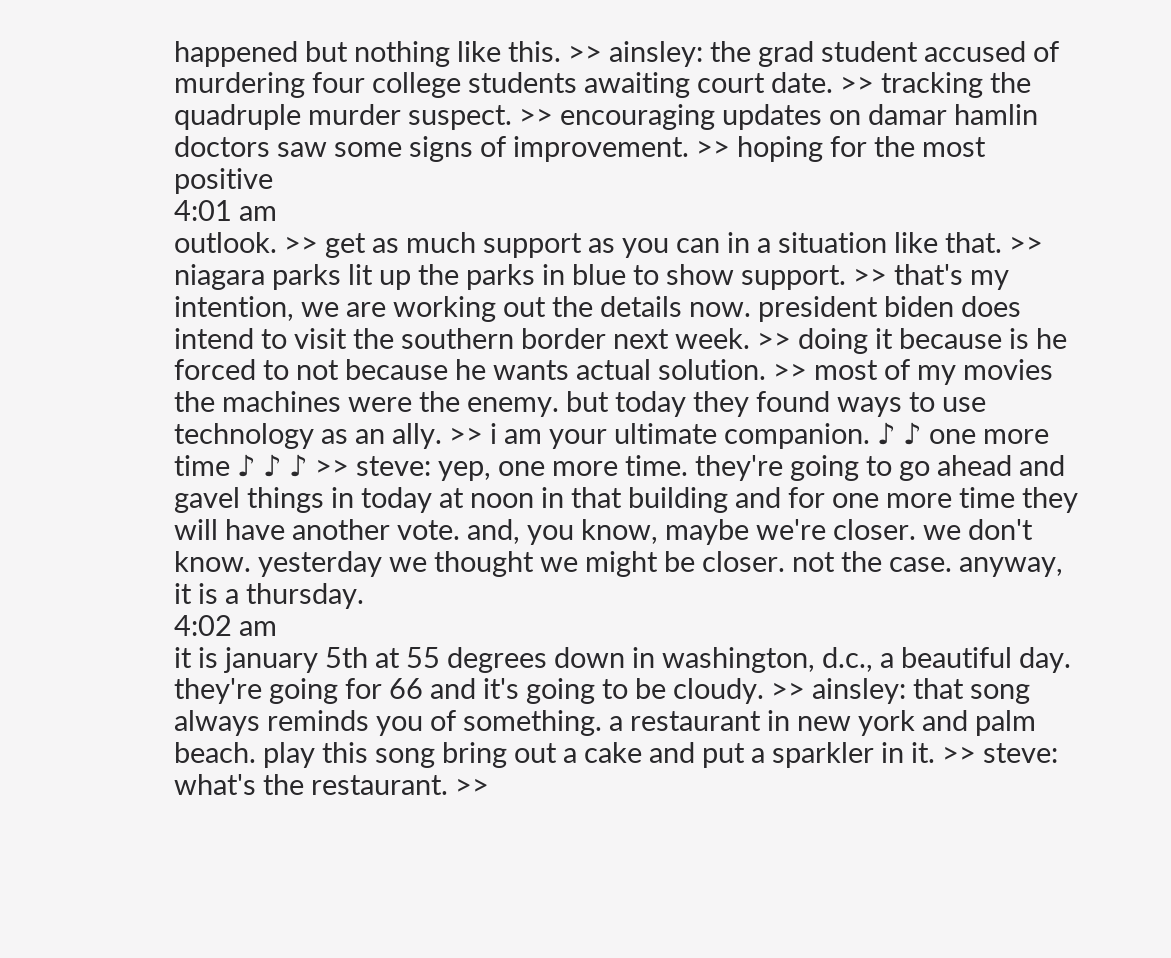happened but nothing like this. >> ainsley: the grad student accused of murdering four college students awaiting court date. >> tracking the quadruple murder suspect. >> encouraging updates on damar hamlin doctors saw some signs of improvement. >> hoping for the most positive
4:01 am
outlook. >> get as much support as you can in a situation like that. >> niagara parks lit up the parks in blue to show support. >> that's my intention, we are working out the details now. president biden does intend to visit the southern border next week. >> doing it because is he forced to not because he wants actual solution. >> most of my movies the machines were the enemy. but today they found ways to use technology as an ally. >> i am your ultimate companion. ♪ ♪ one more time ♪ ♪ ♪ >> steve: yep, one more time. they're going to go ahead and gavel things in today at noon in that building and for one more time they will have another vote. and, you know, maybe we're closer. we don't know. yesterday we thought we might be closer. not the case. anyway, it is a thursday.
4:02 am
it is january 5th at 55 degrees down in washington, d.c., a beautiful day. they're going for 66 and it's going to be cloudy. >> ainsley: that song always reminds you of something. a restaurant in new york and palm beach. play this song bring out a cake and put a sparkler in it. >> steve: what's the restaurant. >>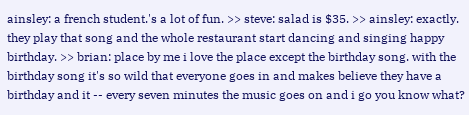ainsley: a french student.'s a lot of fun. >> steve: salad is $35. >> ainsley: exactly. they play that song and the whole restaurant start dancing and singing happy birthday. >> brian: place by me i love the place except the birthday song. with the birthday song it's so wild that everyone goes in and makes believe they have a birthday and it -- every seven minutes the music goes on and i go you know what?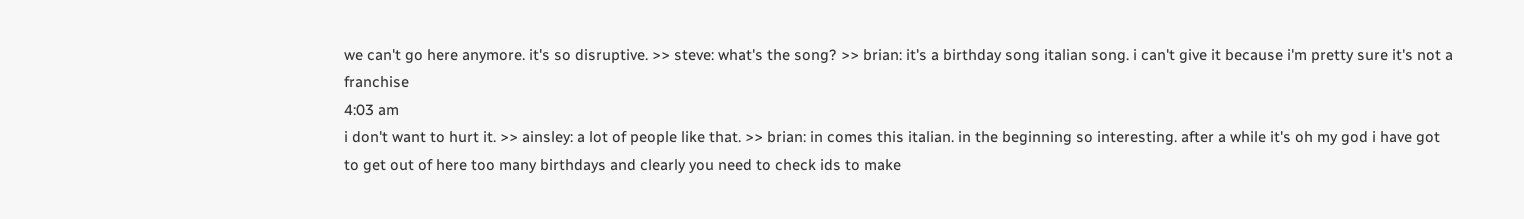we can't go here anymore. it's so disruptive. >> steve: what's the song? >> brian: it's a birthday song italian song. i can't give it because i'm pretty sure it's not a franchise
4:03 am
i don't want to hurt it. >> ainsley: a lot of people like that. >> brian: in comes this italian. in the beginning so interesting. after a while it's oh my god i have got to get out of here too many birthdays and clearly you need to check ids to make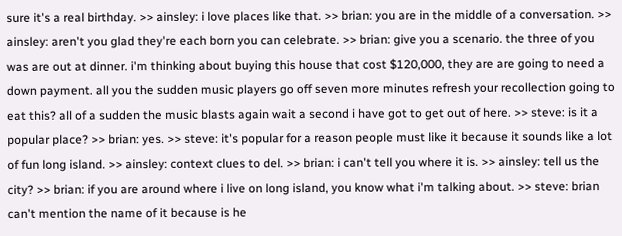sure it's a real birthday. >> ainsley: i love places like that. >> brian: you are in the middle of a conversation. >> ainsley: aren't you glad they're each born you can celebrate. >> brian: give you a scenario. the three of you was are out at dinner. i'm thinking about buying this house that cost $120,000, they are are going to need a down payment. all you the sudden music players go off seven more minutes refresh your recollection going to eat this? all of a sudden the music blasts again wait a second i have got to get out of here. >> steve: is it a popular place? >> brian: yes. >> steve: it's popular for a reason people must like it because it sounds like a lot of fun long island. >> ainsley: context clues to del. >> brian: i can't tell you where it is. >> ainsley: tell us the city? >> brian: if you are around where i live on long island, you know what i'm talking about. >> steve: brian can't mention the name of it because is he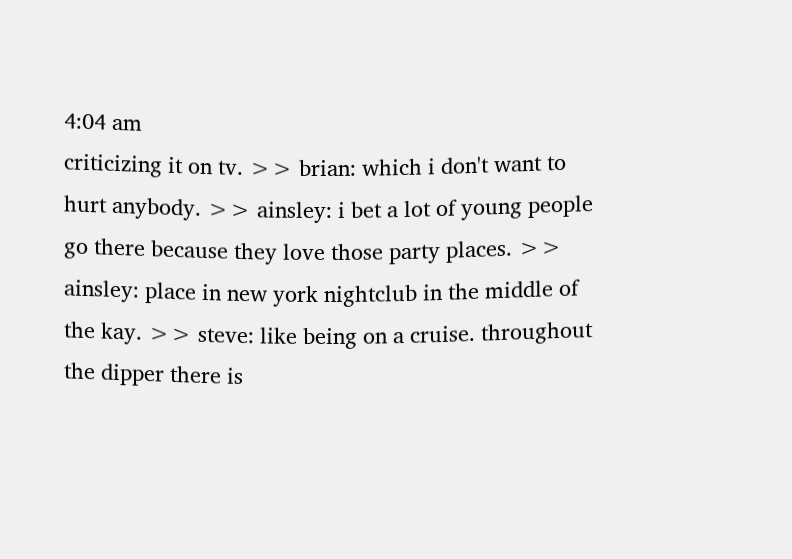4:04 am
criticizing it on tv. >> brian: which i don't want to hurt anybody. >> ainsley: i bet a lot of young people go there because they love those party places. >> ainsley: place in new york nightclub in the middle of the kay. >> steve: like being on a cruise. throughout the dipper there is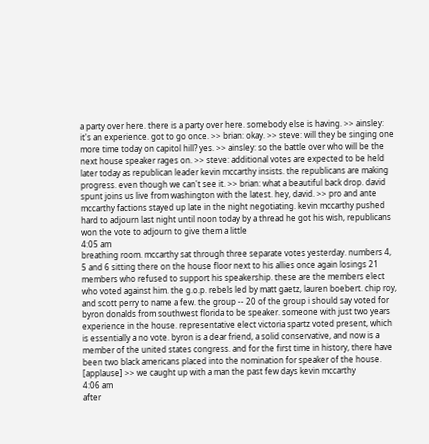a party over here. there is a party over here. somebody else is having. >> ainsley: it's an experience. got to go once. >> brian: okay. >> steve: will they be singing one more time today on capitol hill? yes. >> ainsley: so the battle over who will be the next house speaker rages on. >> steve: additional votes are expected to be held later today as republican leader kevin mccarthy insists. the republicans are making progress. even though we can't see it. >> brian: what a beautiful back drop. david spunt joins us live from washington with the latest. hey, david. >> pro and ante mccarthy factions stayed up late in the night negotiating. kevin mccarthy pushed hard to adjourn last night until noon today by a thread he got his wish, republicans won the vote to adjourn to give them a little
4:05 am
breathing room. mccarthy sat through three separate votes yesterday. numbers 4, 5 and 6 sitting there on the house floor next to his allies once again losings 21 members who refused to support his speakership. these are the members elect who voted against him. the g.o.p. rebels led by matt gaetz, lauren boebert. chip roy, and scott perry to name a few. the group -- 20 of the group i should say voted for byron donalds from southwest florida to be speaker. someone with just two years experience in the house. representative elect victoria spartz voted present, which is essentially a no vote. byron is a dear friend, a solid conservative, and now is a member of the united states congress. and for the first time in history, there have been two black americans placed into the nomination for speaker of the house. [applause] >> we caught up with a man the past few days kevin mccarthy
4:06 am
after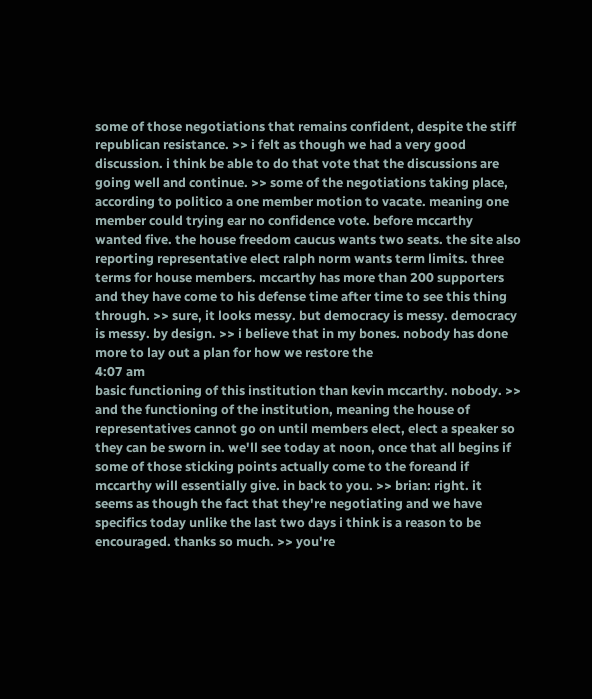some of those negotiations that remains confident, despite the stiff republican resistance. >> i felt as though we had a very good discussion. i think be able to do that vote that the discussions are going well and continue. >> some of the negotiations taking place, according to politico a one member motion to vacate. meaning one member could trying ear no confidence vote. before mccarthy wanted five. the house freedom caucus wants two seats. the site also reporting representative elect ralph norm wants term limits. three terms for house members. mccarthy has more than 200 supporters and they have come to his defense time after time to see this thing through. >> sure, it looks messy. but democracy is messy. democracy is messy. by design. >> i believe that in my bones. nobody has done more to lay out a plan for how we restore the
4:07 am
basic functioning of this institution than kevin mccarthy. nobody. >> and the functioning of the institution, meaning the house of representatives cannot go on until members elect, elect a speaker so they can be sworn in. we'll see today at noon, once that all begins if some of those sticking points actually come to the foreand if mccarthy will essentially give. in back to you. >> brian: right. it seems as though the fact that they're negotiating and we have specifics today unlike the last two days i think is a reason to be encouraged. thanks so much. >> you're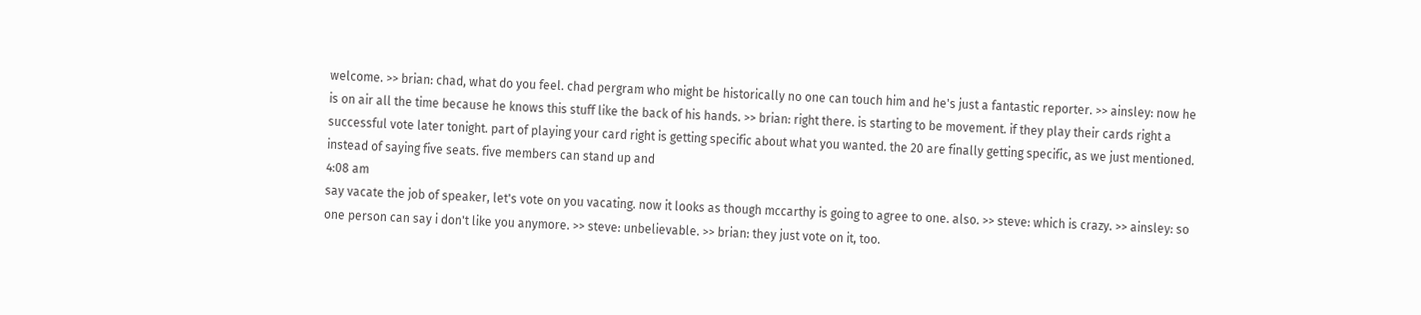welcome. >> brian: chad, what do you feel. chad pergram who might be historically no one can touch him and he's just a fantastic reporter. >> ainsley: now he is on air all the time because he knows this stuff like the back of his hands. >> brian: right there. is starting to be movement. if they play their cards right a successful vote later tonight. part of playing your card right is getting specific about what you wanted. the 20 are finally getting specific, as we just mentioned. instead of saying five seats. five members can stand up and
4:08 am
say vacate the job of speaker, let's vote on you vacating. now it looks as though mccarthy is going to agree to one. also. >> steve: which is crazy. >> ainsley: so one person can say i don't like you anymore. >> steve: unbelievable. >> brian: they just vote on it, too.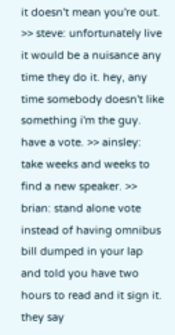it doesn't mean you're out. >> steve: unfortunately live it would be a nuisance any time they do it. hey, any time somebody doesn't like something i'm the guy. have a vote. >> ainsley: take weeks and weeks to find a new speaker. >> brian: stand alone vote instead of having omnibus bill dumped in your lap and told you have two hours to read and it sign it. they say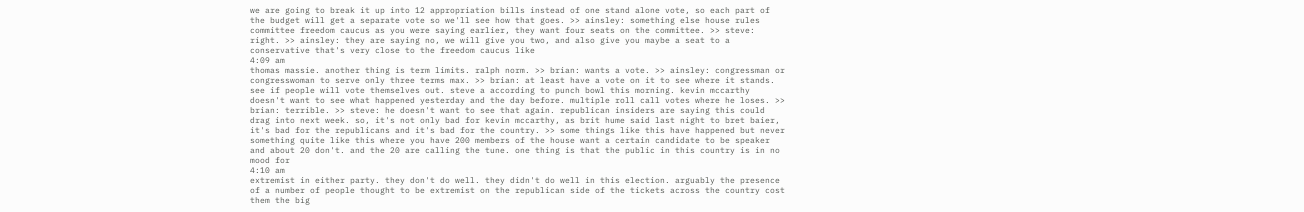we are going to break it up into 12 appropriation bills instead of one stand alone vote, so each part of the budget will get a separate vote so we'll see how that goes. >> ainsley: something else house rules committee freedom caucus as you were saying earlier, they want four seats on the committee. >> steve: right. >> ainsley: they are saying no, we will give you two, and also give you maybe a seat to a conservative that's very close to the freedom caucus like
4:09 am
thomas massie. another thing is term limits. ralph norm. >> brian: wants a vote. >> ainsley: congressman or congresswoman to serve only three terms max. >> brian: at least have a vote on it to see where it stands. see if people will vote themselves out. steve a according to punch bowl this morning. kevin mccarthy doesn't want to see what happened yesterday and the day before. multiple roll call votes where he loses. >> brian: terrible. >> steve: he doesn't want to see that again. republican insiders are saying this could drag into next week. so, it's not only bad for kevin mccarthy, as brit hume said last night to bret baier, it's bad for the republicans and it's bad for the country. >> some things like this have happened but never something quite like this where you have 200 members of the house want a certain candidate to be speaker and about 20 don't. and the 20 are calling the tune. one thing is that the public in this country is in no mood for
4:10 am
extremist in either party. they don't do well. they didn't do well in this election. arguably the presence of a number of people thought to be extremist on the republican side of the tickets across the country cost them the big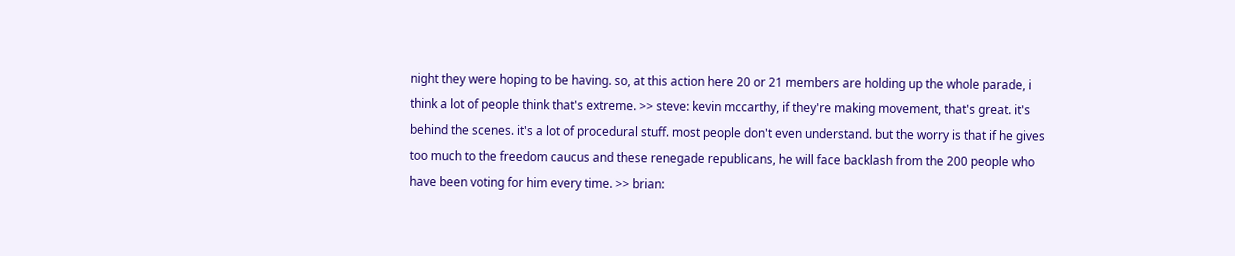night they were hoping to be having. so, at this action here 20 or 21 members are holding up the whole parade, i think a lot of people think that's extreme. >> steve: kevin mccarthy, if they're making movement, that's great. it's behind the scenes. it's a lot of procedural stuff. most people don't even understand. but the worry is that if he gives too much to the freedom caucus and these renegade republicans, he will face backlash from the 200 people who have been voting for him every time. >> brian: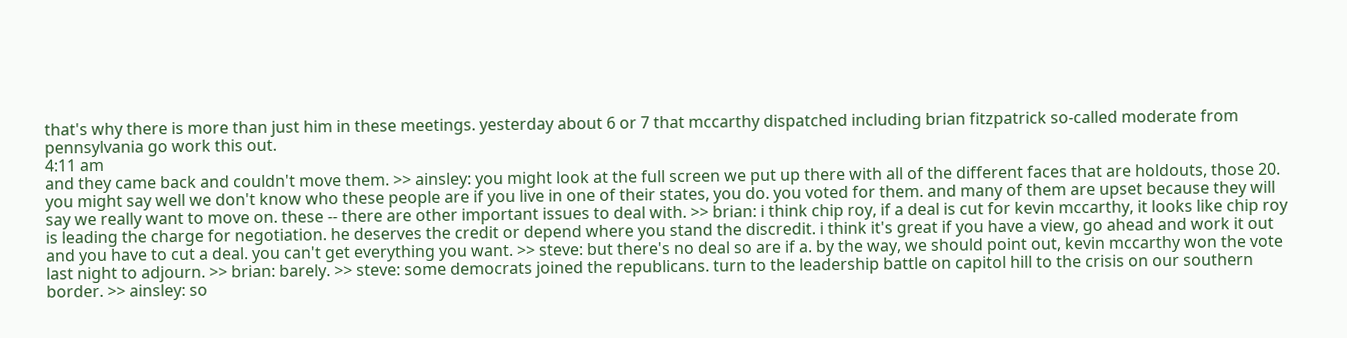that's why there is more than just him in these meetings. yesterday about 6 or 7 that mccarthy dispatched including brian fitzpatrick so-called moderate from pennsylvania go work this out.
4:11 am
and they came back and couldn't move them. >> ainsley: you might look at the full screen we put up there with all of the different faces that are holdouts, those 20. you might say well we don't know who these people are if you live in one of their states, you do. you voted for them. and many of them are upset because they will say we really want to move on. these -- there are other important issues to deal with. >> brian: i think chip roy, if a deal is cut for kevin mccarthy, it looks like chip roy is leading the charge for negotiation. he deserves the credit or depend where you stand the discredit. i think it's great if you have a view, go ahead and work it out and you have to cut a deal. you can't get everything you want. >> steve: but there's no deal so are if a. by the way, we should point out, kevin mccarthy won the vote last night to adjourn. >> brian: barely. >> steve: some democrats joined the republicans. turn to the leadership battle on capitol hill to the crisis on our southern border. >> ainsley: so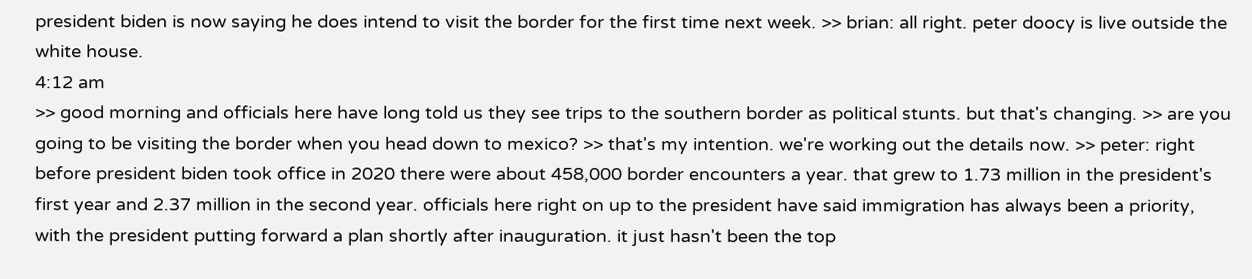president biden is now saying he does intend to visit the border for the first time next week. >> brian: all right. peter doocy is live outside the white house.
4:12 am
>> good morning and officials here have long told us they see trips to the southern border as political stunts. but that's changing. >> are you going to be visiting the border when you head down to mexico? >> that's my intention. we're working out the details now. >> peter: right before president biden took office in 2020 there were about 458,000 border encounters a year. that grew to 1.73 million in the president's first year and 2.37 million in the second year. officials here right on up to the president have said immigration has always been a priority, with the president putting forward a plan shortly after inauguration. it just hasn't been the top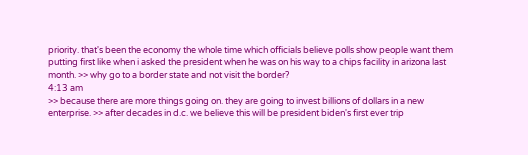priority. that's been the economy the whole time which officials believe polls show people want them putting first like when i asked the president when he was on his way to a chips facility in arizona last month. >> why go to a border state and not visit the border?
4:13 am
>> because there are more things going on. they are going to invest billions of dollars in a new enterprise. >> after decades in d.c. we believe this will be president biden's first ever trip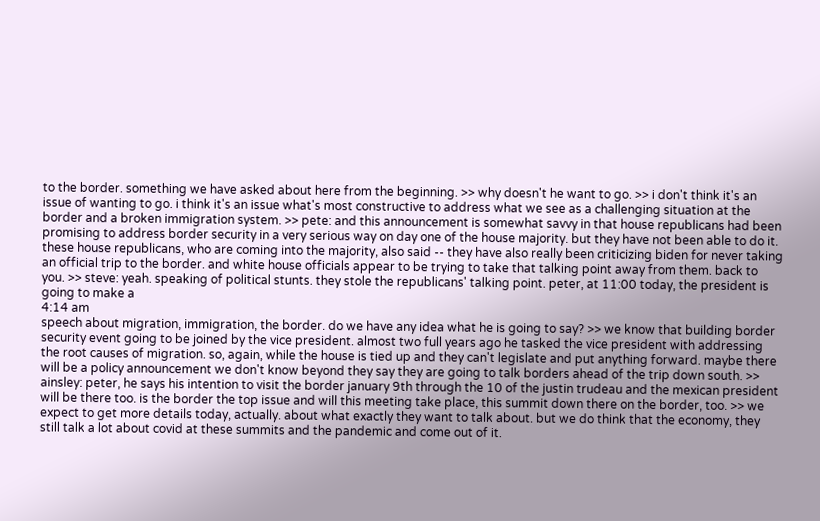to the border. something we have asked about here from the beginning. >> why doesn't he want to go. >> i don't think it's an issue of wanting to go. i think it's an issue what's most constructive to address what we see as a challenging situation at the border and a broken immigration system. >> pete: and this announcement is somewhat savvy in that house republicans had been promising to address border security in a very serious way on day one of the house majority. but they have not been able to do it. these house republicans, who are coming into the majority, also said -- they have also really been criticizing biden for never taking an official trip to the border. and white house officials appear to be trying to take that talking point away from them. back to you. >> steve: yeah. speaking of political stunts. they stole the republicans' talking point. peter, at 11:00 today, the president is going to make a
4:14 am
speech about migration, immigration, the border. do we have any idea what he is going to say? >> we know that building border security event going to be joined by the vice president. almost two full years ago he tasked the vice president with addressing the root causes of migration. so, again, while the house is tied up and they can't legislate and put anything forward. maybe there will be a policy announcement we don't know beyond they say they are going to talk borders ahead of the trip down south. >> ainsley: peter, he says his intention to visit the border january 9th through the 10 of the justin trudeau and the mexican president will be there too. is the border the top issue and will this meeting take place, this summit down there on the border, too. >> we expect to get more details today, actually. about what exactly they want to talk about. but we do think that the economy, they still talk a lot about covid at these summits and the pandemic and come out of it.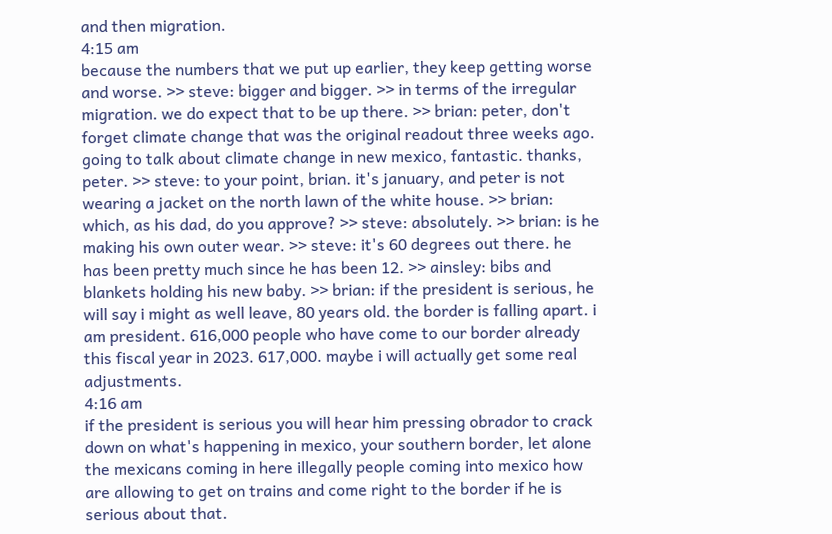and then migration.
4:15 am
because the numbers that we put up earlier, they keep getting worse and worse. >> steve: bigger and bigger. >> in terms of the irregular migration. we do expect that to be up there. >> brian: peter, don't forget climate change that was the original readout three weeks ago. going to talk about climate change in new mexico, fantastic. thanks, peter. >> steve: to your point, brian. it's january, and peter is not wearing a jacket on the north lawn of the white house. >> brian: which, as his dad, do you approve? >> steve: absolutely. >> brian: is he making his own outer wear. >> steve: it's 60 degrees out there. he has been pretty much since he has been 12. >> ainsley: bibs and blankets holding his new baby. >> brian: if the president is serious, he will say i might as well leave, 80 years old. the border is falling apart. i am president. 616,000 people who have come to our border already this fiscal year in 2023. 617,000. maybe i will actually get some real adjustments.
4:16 am
if the president is serious you will hear him pressing obrador to crack down on what's happening in mexico, your southern border, let alone the mexicans coming in here illegally people coming into mexico how are allowing to get on trains and come right to the border if he is serious about that.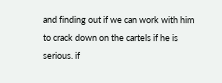and finding out if we can work with him to crack down on the cartels if he is serious. if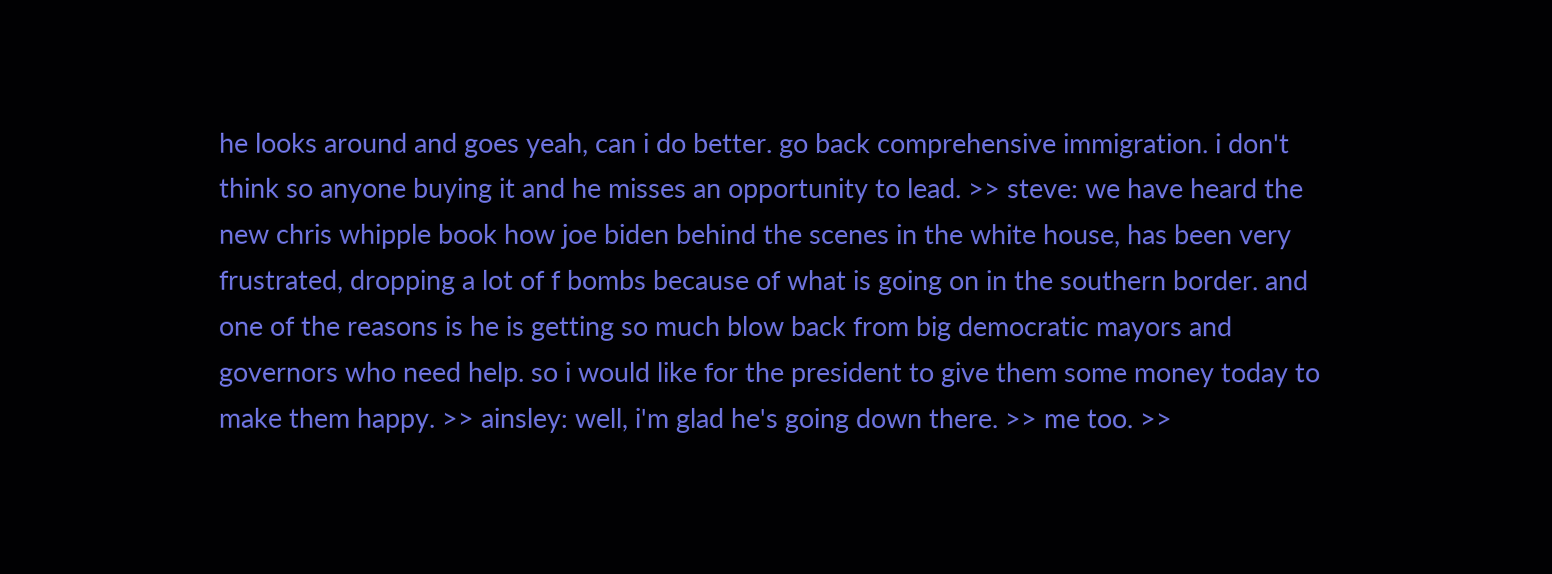he looks around and goes yeah, can i do better. go back comprehensive immigration. i don't think so anyone buying it and he misses an opportunity to lead. >> steve: we have heard the new chris whipple book how joe biden behind the scenes in the white house, has been very frustrated, dropping a lot of f bombs because of what is going on in the southern border. and one of the reasons is he is getting so much blow back from big democratic mayors and governors who need help. so i would like for the president to give them some money today to make them happy. >> ainsley: well, i'm glad he's going down there. >> me too. >>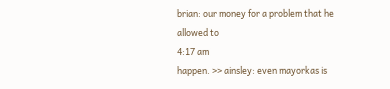brian: our money for a problem that he allowed to
4:17 am
happen. >> ainsley: even mayorkas is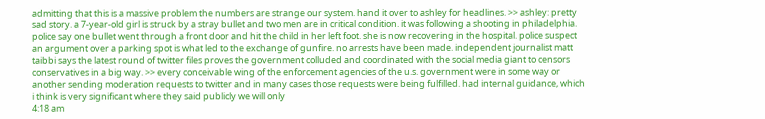admitting that this is a massive problem the numbers are strange our system. hand it over to ashley for headlines. >> ashley: pretty sad story. a 7-year-old girl is struck by a stray bullet and two men are in critical condition. it was following a shooting in philadelphia. police say one bullet went through a front door and hit the child in her left foot. she is now recovering in the hospital. police suspect an argument over a parking spot is what led to the exchange of gunfire. no arrests have been made. independent journalist matt taibbi says the latest round of twitter files proves the government colluded and coordinated with the social media giant to censors conservatives in a big way. >> every conceivable wing of the enforcement agencies of the u.s. government were in some way or another sending moderation requests to twitter and in many cases those requests were being fulfilled. had internal guidance, which i think is very significant where they said publicly we will only
4:18 am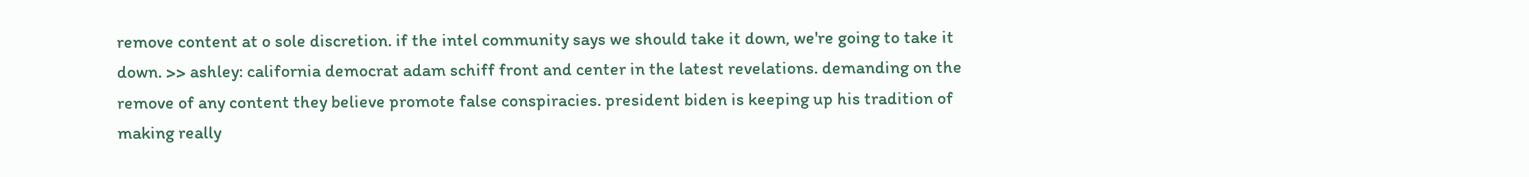remove content at o sole discretion. if the intel community says we should take it down, we're going to take it down. >> ashley: california democrat adam schiff front and center in the latest revelations. demanding on the remove of any content they believe promote false conspiracies. president biden is keeping up his tradition of making really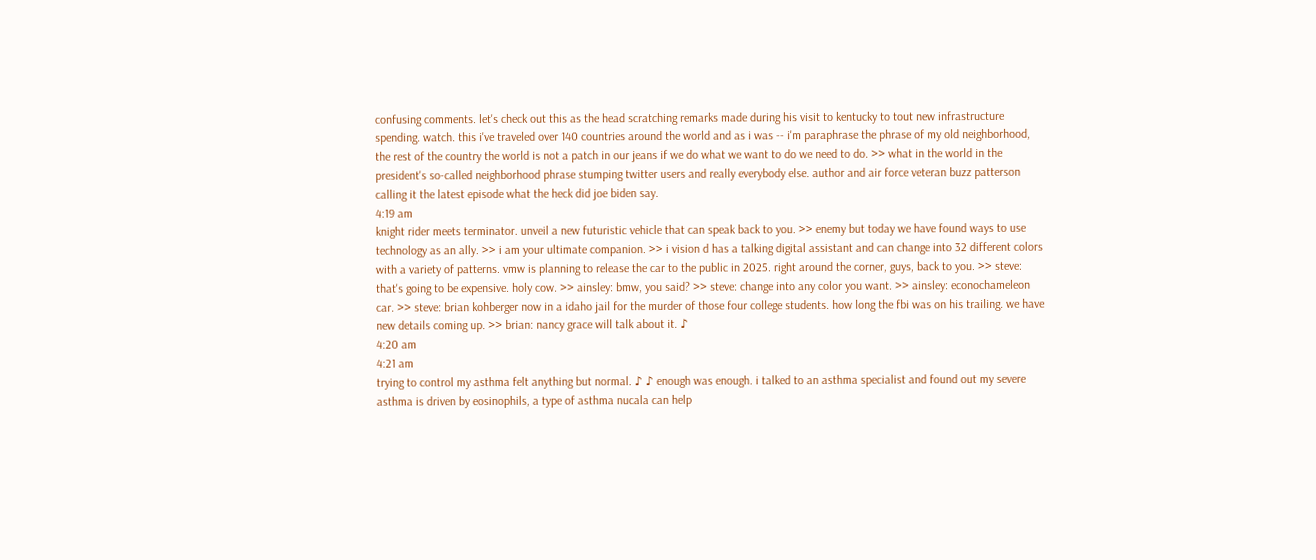confusing comments. let's check out this as the head scratching remarks made during his visit to kentucky to tout new infrastructure spending. watch. this i've traveled over 140 countries around the world and as i was -- i'm paraphrase the phrase of my old neighborhood, the rest of the country the world is not a patch in our jeans if we do what we want to do we need to do. >> what in the world in the president's so-called neighborhood phrase stumping twitter users and really everybody else. author and air force veteran buzz patterson calling it the latest episode what the heck did joe biden say.
4:19 am
knight rider meets terminator. unveil a new futuristic vehicle that can speak back to you. >> enemy but today we have found ways to use technology as an ally. >> i am your ultimate companion. >> i vision d has a talking digital assistant and can change into 32 different colors with a variety of patterns. vmw is planning to release the car to the public in 2025. right around the corner, guys, back to you. >> steve: that's going to be expensive. holy cow. >> ainsley: bmw, you said? >> steve: change into any color you want. >> ainsley: econochameleon car. >> steve: brian kohberger now in a idaho jail for the murder of those four college students. how long the fbi was on his trailing. we have new details coming up. >> brian: nancy grace will talk about it. ♪
4:20 am
4:21 am
trying to control my asthma felt anything but normal. ♪ ♪ enough was enough. i talked to an asthma specialist and found out my severe asthma is driven by eosinophils, a type of asthma nucala can help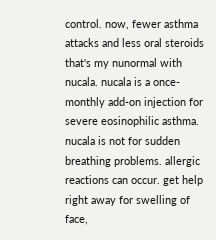control. now, fewer asthma attacks and less oral steroids that's my nunormal with nucala. nucala is a once-monthly add-on injection for severe eosinophilic asthma. nucala is not for sudden breathing problems. allergic reactions can occur. get help right away for swelling of face,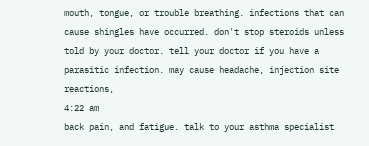mouth, tongue, or trouble breathing. infections that can cause shingles have occurred. don't stop steroids unless told by your doctor. tell your doctor if you have a parasitic infection. may cause headache, injection site reactions,
4:22 am
back pain, and fatigue. talk to your asthma specialist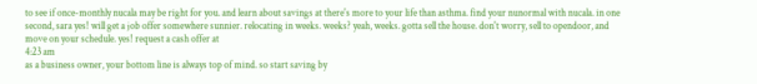to see if once-monthly nucala may be right for you. and learn about savings at there's more to your life than asthma. find your nunormal with nucala. in one second, sara yes! will get a job offer somewhere sunnier. relocating in weeks. weeks? yeah, weeks. gotta sell the house. don't worry, sell to opendoor, and move on your schedule. yes! request a cash offer at
4:23 am
as a business owner, your bottom line is always top of mind. so start saving by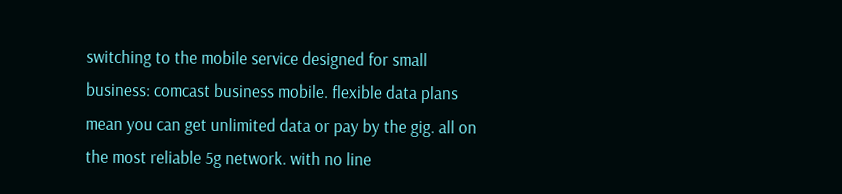switching to the mobile service designed for small business: comcast business mobile. flexible data plans mean you can get unlimited data or pay by the gig. all on the most reliable 5g network. with no line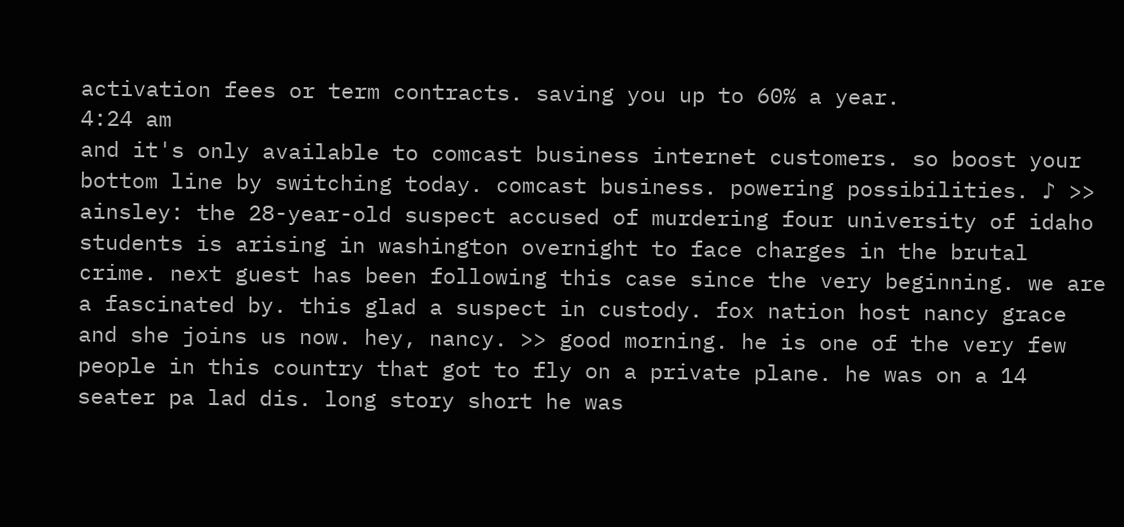activation fees or term contracts. saving you up to 60% a year.
4:24 am
and it's only available to comcast business internet customers. so boost your bottom line by switching today. comcast business. powering possibilities. ♪ >> ainsley: the 28-year-old suspect accused of murdering four university of idaho students is arising in washington overnight to face charges in the brutal crime. next guest has been following this case since the very beginning. we are a fascinated by. this glad a suspect in custody. fox nation host nancy grace and she joins us now. hey, nancy. >> good morning. he is one of the very few people in this country that got to fly on a private plane. he was on a 14 seater pa lad dis. long story short he was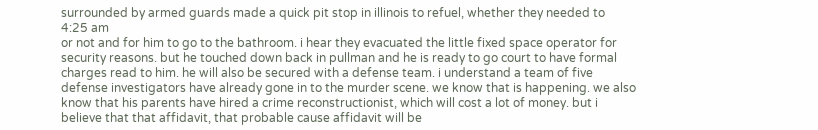surrounded by armed guards made a quick pit stop in illinois to refuel, whether they needed to
4:25 am
or not and for him to go to the bathroom. i hear they evacuated the little fixed space operator for security reasons. but he touched down back in pullman and he is ready to go court to have formal charges read to him. he will also be secured with a defense team. i understand a team of five defense investigators have already gone in to the murder scene. we know that is happening. we also know that his parents have hired a crime reconstructionist, which will cost a lot of money. but i believe that that affidavit, that probable cause affidavit will be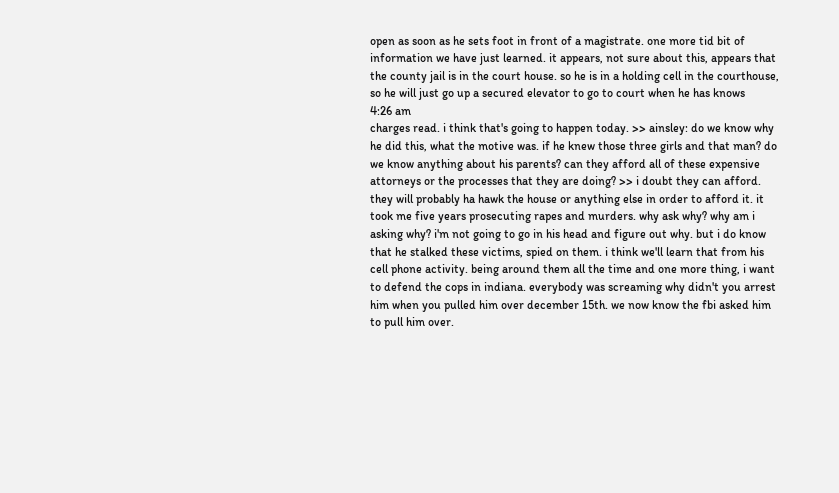open as soon as he sets foot in front of a magistrate. one more tid bit of information we have just learned. it appears, not sure about this, appears that the county jail is in the court house. so he is in a holding cell in the courthouse, so he will just go up a secured elevator to go to court when he has knows
4:26 am
charges read. i think that's going to happen today. >> ainsley: do we know why he did this, what the motive was. if he knew those three girls and that man? do we know anything about his parents? can they afford all of these expensive attorneys or the processes that they are doing? >> i doubt they can afford. they will probably ha hawk the house or anything else in order to afford it. it took me five years prosecuting rapes and murders. why ask why? why am i asking why? i'm not going to go in his head and figure out why. but i do know that he stalked these victims, spied on them. i think we'll learn that from his cell phone activity. being around them all the time and one more thing, i want to defend the cops in indiana. everybody was screaming why didn't you arrest him when you pulled him over december 15th. we now know the fbi asked him to pull him over.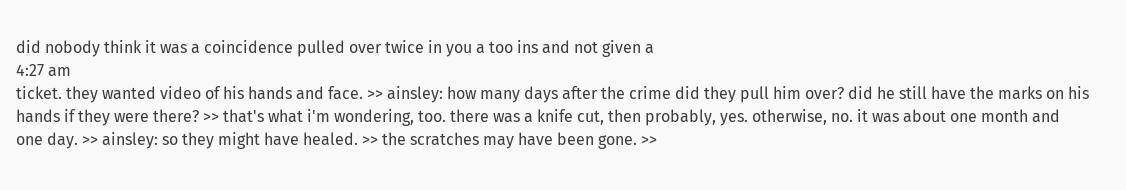did nobody think it was a coincidence pulled over twice in you a too ins and not given a
4:27 am
ticket. they wanted video of his hands and face. >> ainsley: how many days after the crime did they pull him over? did he still have the marks on his hands if they were there? >> that's what i'm wondering, too. there was a knife cut, then probably, yes. otherwise, no. it was about one month and one day. >> ainsley: so they might have healed. >> the scratches may have been gone. >>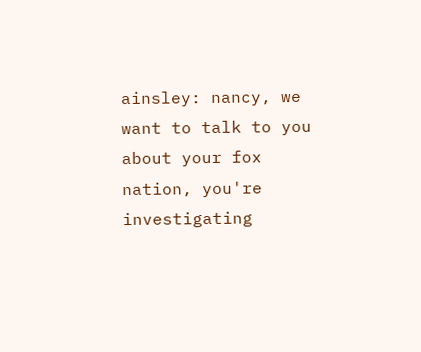ainsley: nancy, we want to talk to you about your fox nation, you're investigating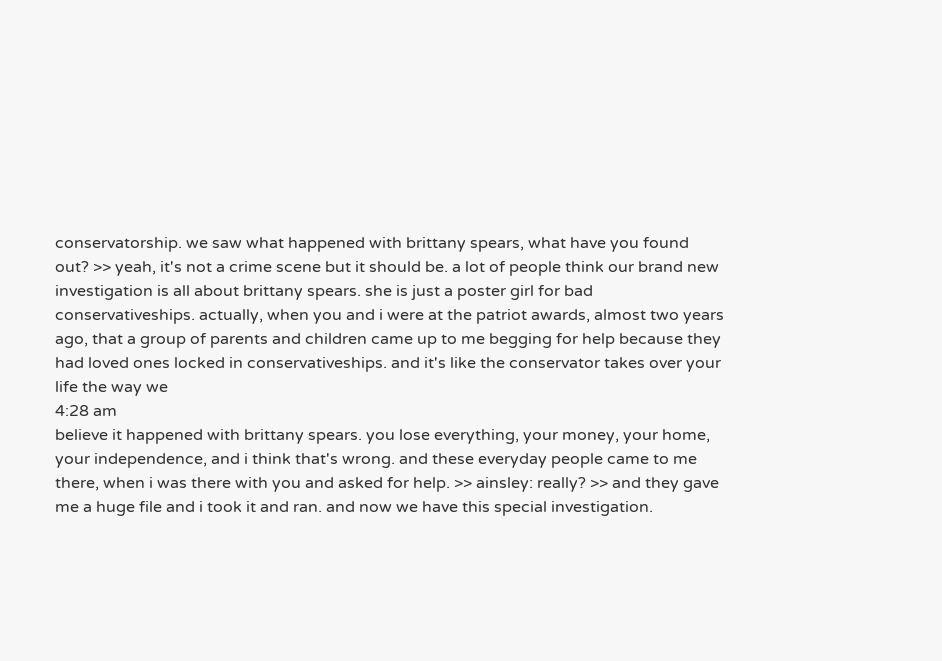conservatorship. we saw what happened with brittany spears, what have you found out? >> yeah, it's not a crime scene but it should be. a lot of people think our brand new investigation is all about brittany spears. she is just a poster girl for bad conservativeships. actually, when you and i were at the patriot awards, almost two years ago, that a group of parents and children came up to me begging for help because they had loved ones locked in conservativeships. and it's like the conservator takes over your life the way we
4:28 am
believe it happened with brittany spears. you lose everything, your money, your home, your independence, and i think that's wrong. and these everyday people came to me there, when i was there with you and asked for help. >> ainsley: really? >> and they gave me a huge file and i took it and ran. and now we have this special investigation.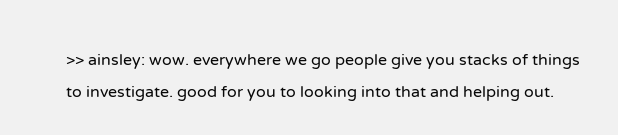>> ainsley: wow. everywhere we go people give you stacks of things to investigate. good for you to looking into that and helping out.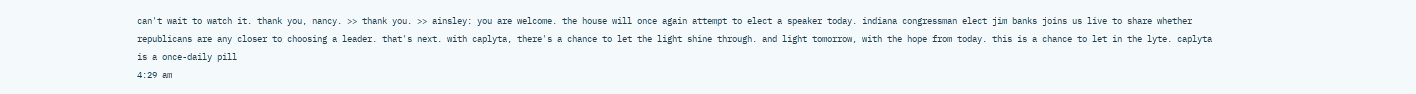can't wait to watch it. thank you, nancy. >> thank you. >> ainsley: you are welcome. the house will once again attempt to elect a speaker today. indiana congressman elect jim banks joins us live to share whether republicans are any closer to choosing a leader. that's next. with caplyta, there's a chance to let the light shine through. and light tomorrow, with the hope from today. this is a chance to let in the lyte. caplyta is a once-daily pill
4:29 am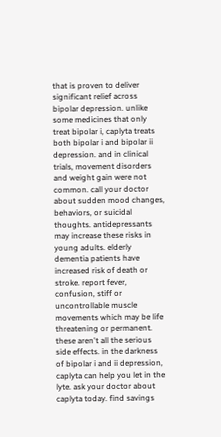that is proven to deliver significant relief across bipolar depression. unlike some medicines that only treat bipolar i, caplyta treats both bipolar i and bipolar ii depression. and in clinical trials, movement disorders and weight gain were not common. call your doctor about sudden mood changes, behaviors, or suicidal thoughts. antidepressants may increase these risks in young adults. elderly dementia patients have increased risk of death or stroke. report fever, confusion, stiff or uncontrollable muscle movements which may be life threatening or permanent. these aren't all the serious side effects. in the darkness of bipolar i and ii depression, caplyta can help you let in the lyte. ask your doctor about caplyta today. find savings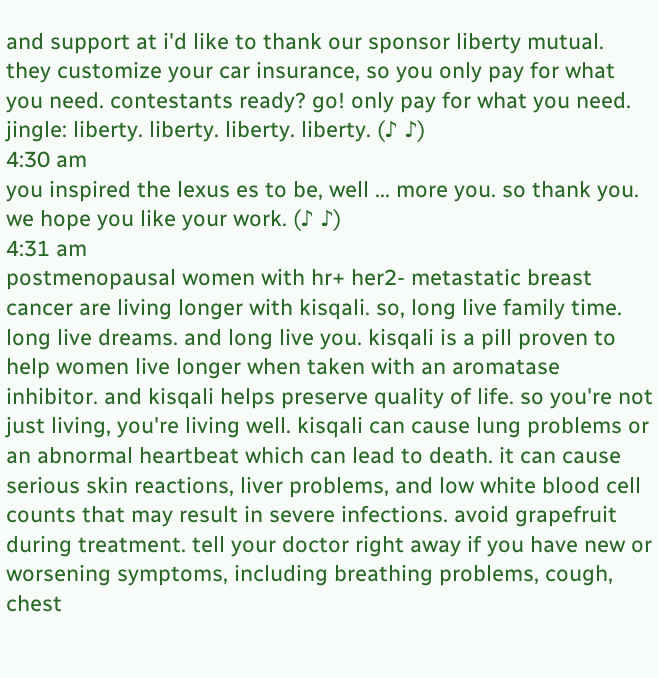and support at i'd like to thank our sponsor liberty mutual. they customize your car insurance, so you only pay for what you need. contestants ready? go! only pay for what you need. jingle: liberty. liberty. liberty. liberty. (♪ ♪)
4:30 am
you inspired the lexus es to be, well ... more you. so thank you. we hope you like your work. (♪ ♪)
4:31 am
postmenopausal women with hr+ her2- metastatic breast cancer are living longer with kisqali. so, long live family time. long live dreams. and long live you. kisqali is a pill proven to help women live longer when taken with an aromatase inhibitor. and kisqali helps preserve quality of life. so you're not just living, you're living well. kisqali can cause lung problems or an abnormal heartbeat which can lead to death. it can cause serious skin reactions, liver problems, and low white blood cell counts that may result in severe infections. avoid grapefruit during treatment. tell your doctor right away if you have new or worsening symptoms, including breathing problems, cough, chest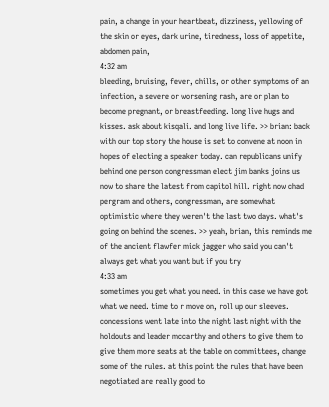pain, a change in your heartbeat, dizziness, yellowing of the skin or eyes, dark urine, tiredness, loss of appetite, abdomen pain,
4:32 am
bleeding, bruising, fever, chills, or other symptoms of an infection, a severe or worsening rash, are or plan to become pregnant, or breastfeeding. long live hugs and kisses. ask about kisqali. and long live life. >> brian: back with our top story the house is set to convene at noon in hopes of electing a speaker today. can republicans unify behind one person congressman elect jim banks joins us now to share the latest from capitol hill. right now chad pergram and others, congressman, are somewhat optimistic where they weren't the last two days. what's going on behind the scenes. >> yeah, brian, this reminds me of the ancient flawfer mick jagger who said you can't always get what you want but if you try
4:33 am
sometimes you get what you need. in this case we have got what we need. time to r move on, roll up our sleeves. concessions went late into the night last night with the holdouts and leader mccarthy and others to give them to give them more seats at the table on committees, change some of the rules. at this point the rules that have been negotiated are really good to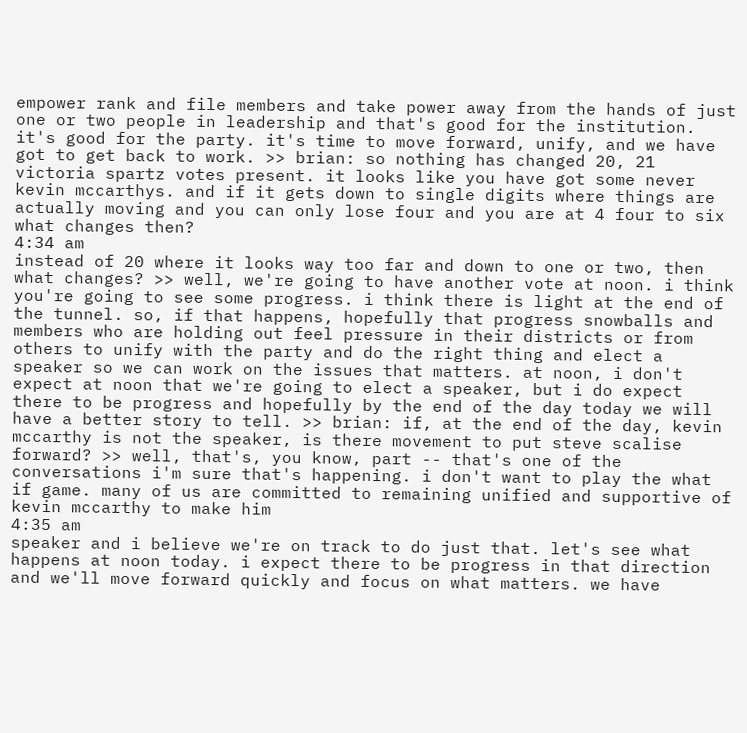empower rank and file members and take power away from the hands of just one or two people in leadership and that's good for the institution. it's good for the party. it's time to move forward, unify, and we have got to get back to work. >> brian: so nothing has changed 20, 21 victoria spartz votes present. it looks like you have got some never kevin mccarthys. and if it gets down to single digits where things are actually moving and you can only lose four and you are at 4 four to six what changes then?
4:34 am
instead of 20 where it looks way too far and down to one or two, then what changes? >> well, we're going to have another vote at noon. i think you're going to see some progress. i think there is light at the end of the tunnel. so, if that happens, hopefully that progress snowballs and members who are holding out feel pressure in their districts or from others to unify with the party and do the right thing and elect a speaker so we can work on the issues that matters. at noon, i don't expect at noon that we're going to elect a speaker, but i do expect there to be progress and hopefully by the end of the day today we will have a better story to tell. >> brian: if, at the end of the day, kevin mccarthy is not the speaker, is there movement to put steve scalise forward? >> well, that's, you know, part -- that's one of the conversations i'm sure that's happening. i don't want to play the what if game. many of us are committed to remaining unified and supportive of kevin mccarthy to make him
4:35 am
speaker and i believe we're on track to do just that. let's see what happens at noon today. i expect there to be progress in that direction and we'll move forward quickly and focus on what matters. we have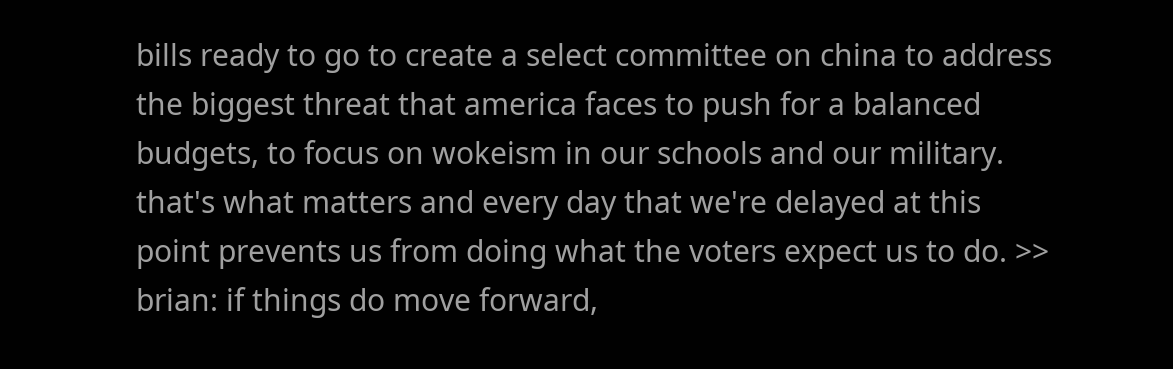bills ready to go to create a select committee on china to address the biggest threat that america faces to push for a balanced budgets, to focus on wokeism in our schools and our military. that's what matters and every day that we're delayed at this point prevents us from doing what the voters expect us to do. >> brian: if things do move forward,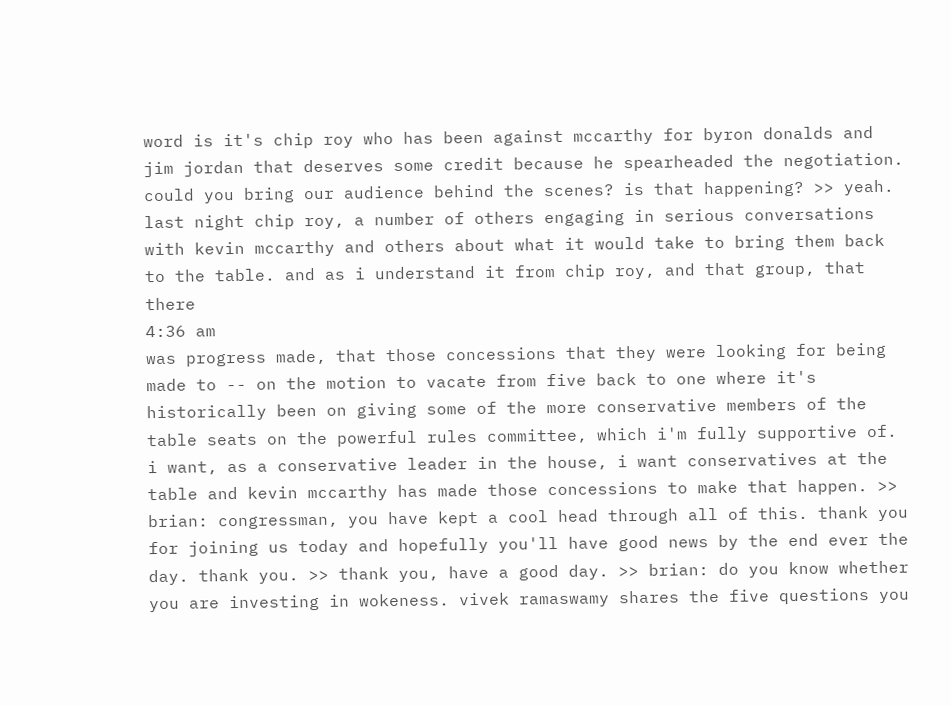word is it's chip roy who has been against mccarthy for byron donalds and jim jordan that deserves some credit because he spearheaded the negotiation. could you bring our audience behind the scenes? is that happening? >> yeah. last night chip roy, a number of others engaging in serious conversations with kevin mccarthy and others about what it would take to bring them back to the table. and as i understand it from chip roy, and that group, that there
4:36 am
was progress made, that those concessions that they were looking for being made to -- on the motion to vacate from five back to one where it's historically been on giving some of the more conservative members of the table seats on the powerful rules committee, which i'm fully supportive of. i want, as a conservative leader in the house, i want conservatives at the table and kevin mccarthy has made those concessions to make that happen. >> brian: congressman, you have kept a cool head through all of this. thank you for joining us today and hopefully you'll have good news by the end ever the day. thank you. >> thank you, have a good day. >> brian: do you know whether you are investing in wokeness. vivek ramaswamy shares the five questions you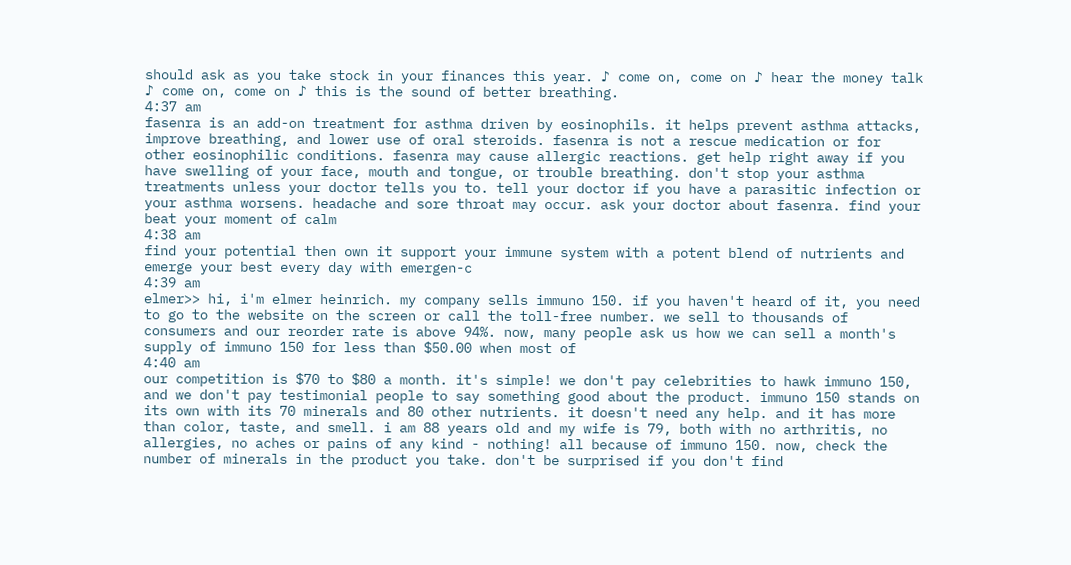should ask as you take stock in your finances this year. ♪ come on, come on ♪ hear the money talk ♪ come on, come on ♪ this is the sound of better breathing.
4:37 am
fasenra is an add-on treatment for asthma driven by eosinophils. it helps prevent asthma attacks, improve breathing, and lower use of oral steroids. fasenra is not a rescue medication or for other eosinophilic conditions. fasenra may cause allergic reactions. get help right away if you have swelling of your face, mouth and tongue, or trouble breathing. don't stop your asthma treatments unless your doctor tells you to. tell your doctor if you have a parasitic infection or your asthma worsens. headache and sore throat may occur. ask your doctor about fasenra. find your beat your moment of calm
4:38 am
find your potential then own it support your immune system with a potent blend of nutrients and emerge your best every day with emergen-c
4:39 am
elmer>> hi, i'm elmer heinrich. my company sells immuno 150. if you haven't heard of it, you need to go to the website on the screen or call the toll-free number. we sell to thousands of consumers and our reorder rate is above 94%. now, many people ask us how we can sell a month's supply of immuno 150 for less than $50.00 when most of
4:40 am
our competition is $70 to $80 a month. it's simple! we don't pay celebrities to hawk immuno 150, and we don't pay testimonial people to say something good about the product. immuno 150 stands on its own with its 70 minerals and 80 other nutrients. it doesn't need any help. and it has more than color, taste, and smell. i am 88 years old and my wife is 79, both with no arthritis, no allergies, no aches or pains of any kind - nothing! all because of immuno 150. now, check the number of minerals in the product you take. don't be surprised if you don't find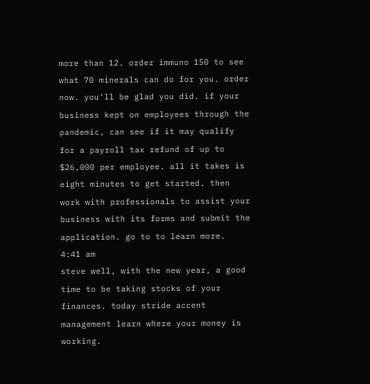more than 12. order immuno 150 to see what 70 minerals can do for you. order now. you'll be glad you did. if your business kept on employees through the pandemic, can see if it may qualify for a payroll tax refund of up to $26,000 per employee. all it takes is eight minutes to get started. then work with professionals to assist your business with its forms and submit the application. go to to learn more.
4:41 am
steve well, with the new year, a good time to be taking stocks of your finances. today stride accent management learn where your money is working.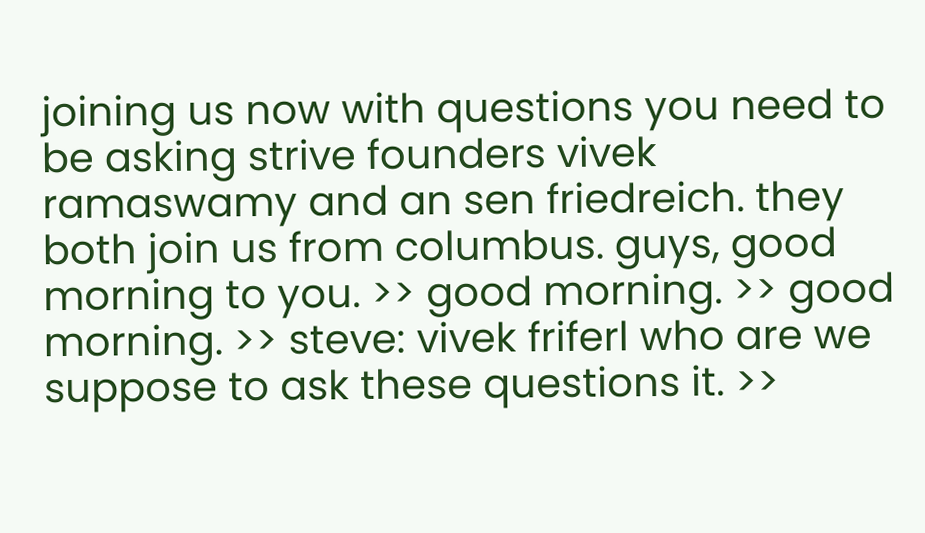joining us now with questions you need to be asking strive founders vivek ramaswamy and an sen friedreich. they both join us from columbus. guys, good morning to you. >> good morning. >> good morning. >> steve: vivek friferl who are we suppose to ask these questions it. >>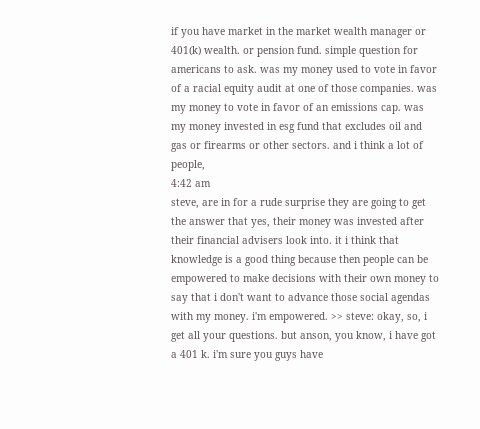if you have market in the market wealth manager or 401(k) wealth. or pension fund. simple question for americans to ask. was my money used to vote in favor of a racial equity audit at one of those companies. was my money to vote in favor of an emissions cap. was my money invested in esg fund that excludes oil and gas or firearms or other sectors. and i think a lot of people,
4:42 am
steve, are in for a rude surprise they are going to get the answer that yes, their money was invested after their financial advisers look into. it i think that knowledge is a good thing because then people can be empowered to make decisions with their own money to say that i don't want to advance those social agendas with my money. i'm empowered. >> steve: okay, so, i get all your questions. but anson, you know, i have got a 401 k. i'm sure you guys have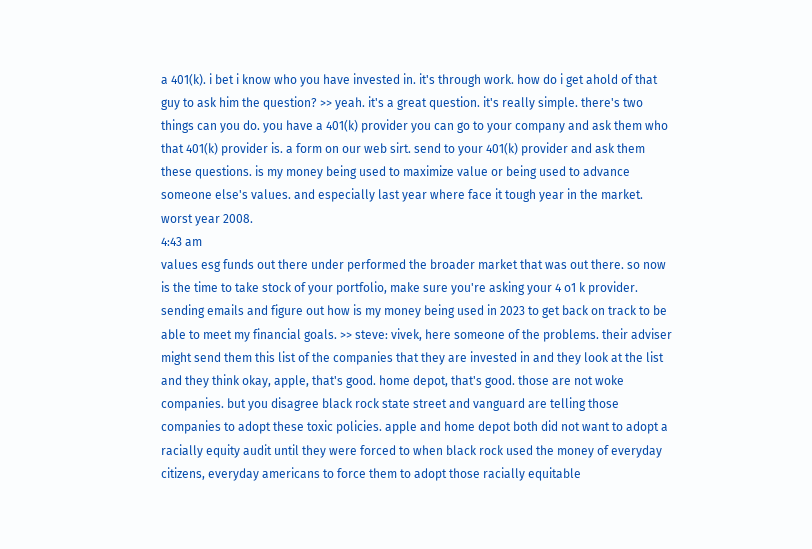a 401(k). i bet i know who you have invested in. it's through work. how do i get ahold of that guy to ask him the question? >> yeah. it's a great question. it's really simple. there's two things can you do. you have a 401(k) provider you can go to your company and ask them who that 401(k) provider is. a form on our web sirt. send to your 401(k) provider and ask them these questions. is my money being used to maximize value or being used to advance someone else's values. and especially last year where face it tough year in the market. worst year 2008.
4:43 am
values esg funds out there under performed the broader market that was out there. so now is the time to take stock of your portfolio, make sure you're asking your 4 o1 k provider. sending emails and figure out how is my money being used in 2023 to get back on track to be able to meet my financial goals. >> steve: vivek, here someone of the problems. their adviser might send them this list of the companies that they are invested in and they look at the list and they think okay, apple, that's good. home depot, that's good. those are not woke companies. but you disagree black rock state street and vanguard are telling those companies to adopt these toxic policies. apple and home depot both did not want to adopt a racially equity audit until they were forced to when black rock used the money of everyday citizens, everyday americans to force them to adopt those racially equitable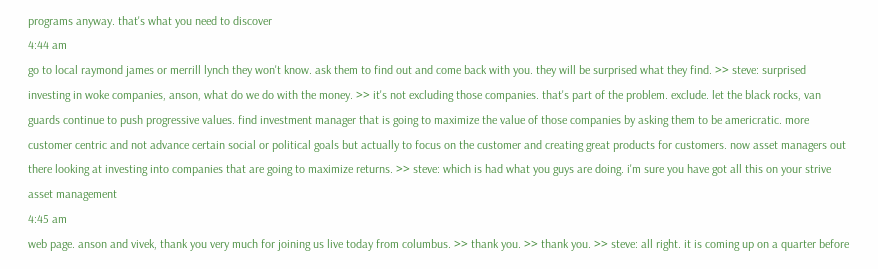programs anyway. that's what you need to discover
4:44 am
go to local raymond james or merrill lynch they won't know. ask them to find out and come back with you. they will be surprised what they find. >> steve: surprised investing in woke companies, anson, what do we do with the money. >> it's not excluding those companies. that's part of the problem. exclude. let the black rocks, van guards continue to push progressive values. find investment manager that is going to maximize the value of those companies by asking them to be americratic. more customer centric and not advance certain social or political goals but actually to focus on the customer and creating great products for customers. now asset managers out there looking at investing into companies that are going to maximize returns. >> steve: which is had what you guys are doing. i'm sure you have got all this on your strive asset management
4:45 am
web page. anson and vivek, thank you very much for joining us live today from columbus. >> thank you. >> thank you. >> steve: all right. it is coming up on a quarter before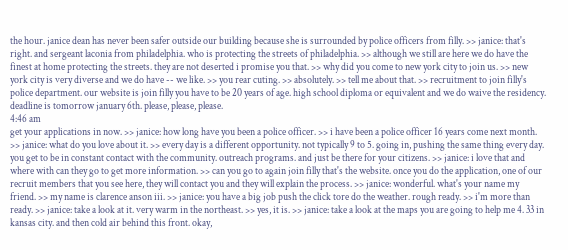the hour. janice dean has never been safer outside our building because she is surrounded by police officers from filly. >> janice: that's right. and sergeant laconia from philadelphia. who is protecting the streets of philadelphia. >> although we still are here we do have the finest at home protecting the streets. they are not deserted i promise you that. >> why did you come to new york city to join us. >> new york city is very diverse and we do have -- we like. >> you rear cuting. >> absolutely. >> tell me about that. >> recruitment to join filly's police department. our website is join filly you have to be 20 years of age. high school diploma or equivalent and we do waive the residency. deadline is tomorrow january 6th. please, please, please.
4:46 am
get your applications in now. >> janice: how long have you been a police officer. >> i have been a police officer 16 years come next month. >> janice: what do you love about it. >> every day is a different opportunity. not typically 9 to 5. going in, pushing the same thing every day. you get to be in constant contact with the community. outreach programs. and just be there for your citizens. >> janice: i love that and where with can they go to get more information. >> can you go to again join filly that's the website. once you do the application, one of our recruit members that you see here, they will contact you and they will explain the process. >> janice: wonderful. what's your name my friend. >> my name is clarence anson iii. >> janice: you have a big job push the click tore do the weather. rough ready. >> i'm more than ready. >> janice: take a look at it. very warm in the northeast. >> yes, it is. >> janice: take a look at the maps you are going to help me 4. 33 in kansas city. and then cold air behind this front. okay,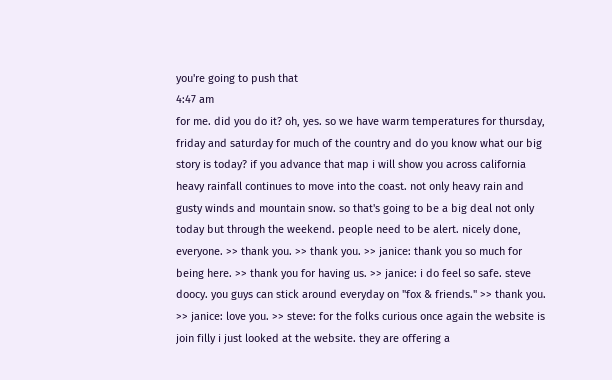you're going to push that
4:47 am
for me. did you do it? oh, yes. so we have warm temperatures for thursday, friday and saturday for much of the country and do you know what our big story is today? if you advance that map i will show you across california heavy rainfall continues to move into the coast. not only heavy rain and gusty winds and mountain snow. so that's going to be a big deal not only today but through the weekend. people need to be alert. nicely done, everyone. >> thank you. >> thank you. >> janice: thank you so much for being here. >> thank you for having us. >> janice: i do feel so safe. steve doocy. you guys can stick around everyday on "fox & friends." >> thank you. >> janice: love you. >> steve: for the folks curious once again the website is join filly i just looked at the website. they are offering a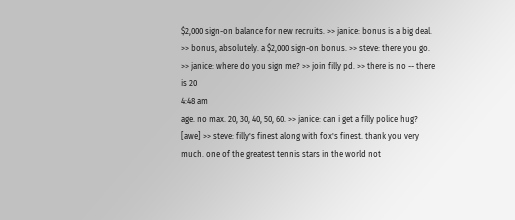$2,000 sign-on balance for new recruits. >> janice: bonus is a big deal. >> bonus, absolutely. a $2,000 sign-on bonus. >> steve: there you go. >> janice: where do you sign me? >> join filly pd. >> there is no -- there is 20
4:48 am
age. no max. 20, 30, 40, 50, 60. >> janice: can i get a filly police hug? [awe] >> steve: filly's finest along with fox's finest. thank you very much. one of the greatest tennis stars in the world not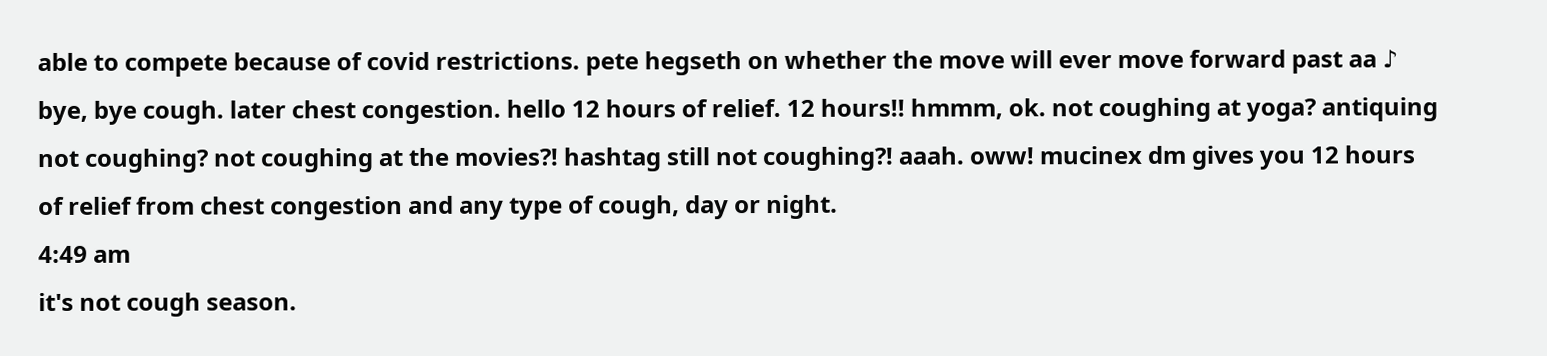able to compete because of covid restrictions. pete hegseth on whether the move will ever move forward past aa ♪ bye, bye cough. later chest congestion. hello 12 hours of relief. 12 hours!! hmmm, ok. not coughing at yoga? antiquing not coughing? not coughing at the movies?! hashtag still not coughing?! aaah. oww! mucinex dm gives you 12 hours of relief from chest congestion and any type of cough, day or night.
4:49 am
it's not cough season.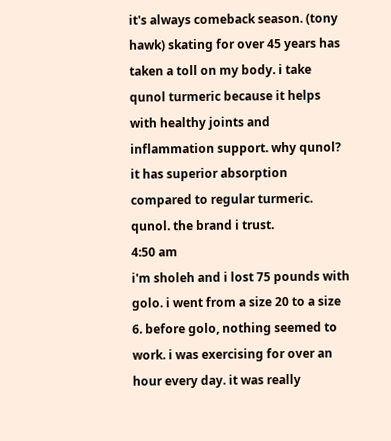it's always comeback season. (tony hawk) skating for over 45 years has taken a toll on my body. i take qunol turmeric because it helps with healthy joints and inflammation support. why qunol? it has superior absorption compared to regular turmeric. qunol. the brand i trust.
4:50 am
i'm sholeh and i lost 75 pounds with golo. i went from a size 20 to a size 6. before golo, nothing seemed to work. i was exercising for over an hour every day. it was really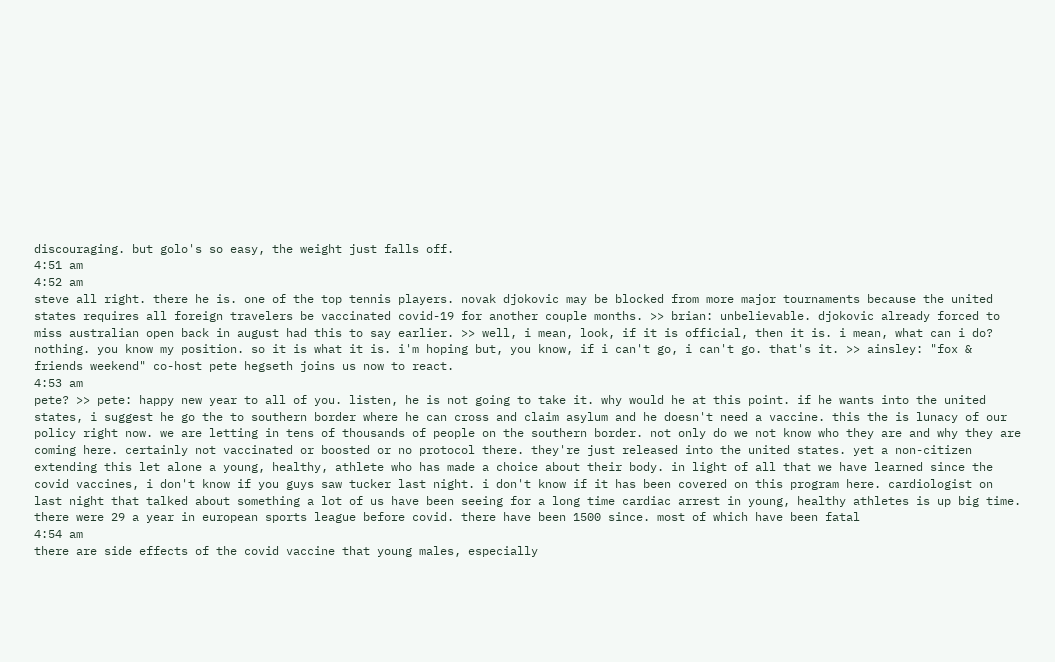discouraging. but golo's so easy, the weight just falls off.
4:51 am
4:52 am
steve all right. there he is. one of the top tennis players. novak djokovic may be blocked from more major tournaments because the united states requires all foreign travelers be vaccinated covid-19 for another couple months. >> brian: unbelievable. djokovic already forced to miss australian open back in august had this to say earlier. >> well, i mean, look, if it is official, then it is. i mean, what can i do? nothing. you know my position. so it is what it is. i'm hoping but, you know, if i can't go, i can't go. that's it. >> ainsley: "fox & friends weekend" co-host pete hegseth joins us now to react.
4:53 am
pete? >> pete: happy new year to all of you. listen, he is not going to take it. why would he at this point. if he wants into the united states, i suggest he go the to southern border where he can cross and claim asylum and he doesn't need a vaccine. this the is lunacy of our policy right now. we are letting in tens of thousands of people on the southern border. not only do we not know who they are and why they are coming here. certainly not vaccinated or boosted or no protocol there. they're just released into the united states. yet a non-citizen extending this let alone a young, healthy, athlete who has made a choice about their body. in light of all that we have learned since the covid vaccines, i don't know if you guys saw tucker last night. i don't know if it has been covered on this program here. cardiologist on last night that talked about something a lot of us have been seeing for a long time cardiac arrest in young, healthy athletes is up big time. there were 29 a year in european sports league before covid. there have been 1500 since. most of which have been fatal
4:54 am
there are side effects of the covid vaccine that young males, especially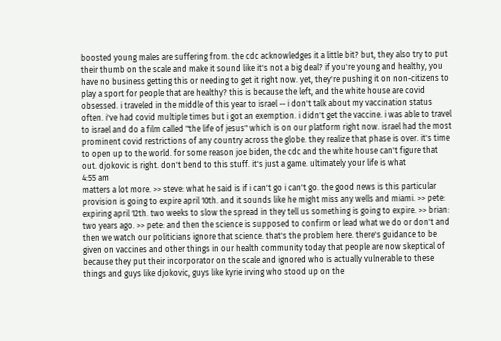boosted young males are suffering from. the cdc acknowledges it a little bit? but, they also try to put their thumb on the scale and make it sound like it's not a big deal? if you're young and healthy, you have no business getting this or needing to get it right now. yet, they're pushing it on non-citizens to play a sport for people that are healthy? this is because the left, and the white house are covid obsessed. i traveled in the middle of this year to israel -- i don't talk about my vaccination status often. i've had covid multiple times but i got an exemption. i didn't get the vaccine. i was able to travel to israel and do a film called "the life of jesus" which is on our platform right now. israel had the most prominent covid restrictions of any country across the globe. they realize that phase is over. it's time to open up to the world. for some reason joe biden, the cdc and the white house can't figure that out. djokovic is right. don't bend to this stuff. it's just a game. ultimately your life is what
4:55 am
matters a lot more. >> steve: what he said is if i can't go i can't go. the good news is this particular provision is going to expire april 10th. and it sounds like he might miss any wells and miami. >> pete: expiring april 12th. two weeks to slow the spread in they tell us something is going to expire. >> brian: two years ago. >> pete: and then the science is supposed to confirm or lead what we do or don't and then we watch our politicians ignore that science. that's the problem here. there's guidance to be given on vaccines and other things in our health community today that people are now skeptical of because they put their incorporator on the scale and ignored who is actually vulnerable to these things and guys like djokovic, guys like kyrie irving who stood up on the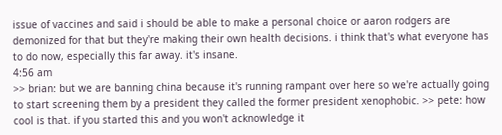issue of vaccines and said i should be able to make a personal choice or aaron rodgers are demonized for that but they're making their own health decisions. i think that's what everyone has to do now, especially this far away. it's insane.
4:56 am
>> brian: but we are banning china because it's running rampant over here so we're actually going to start screening them by a president they called the former president xenophobic. >> pete: how cool is that. if you started this and you won't acknowledge it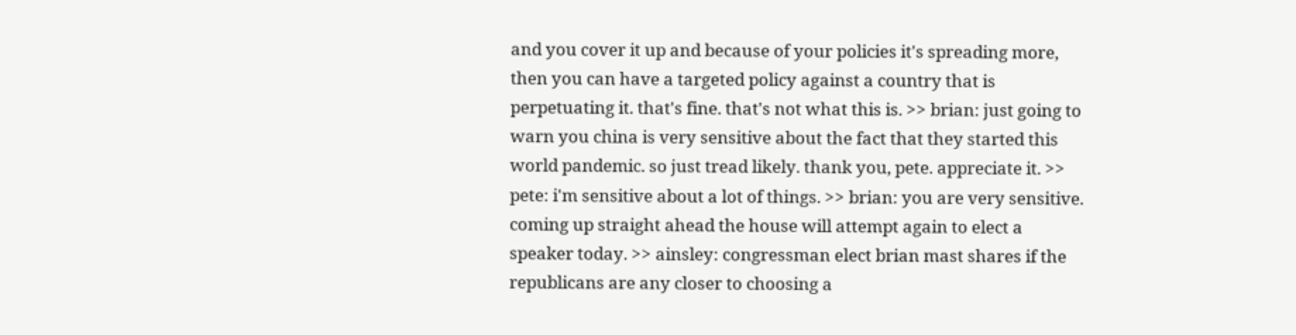and you cover it up and because of your policies it's spreading more, then you can have a targeted policy against a country that is perpetuating it. that's fine. that's not what this is. >> brian: just going to warn you china is very sensitive about the fact that they started this world pandemic. so just tread likely. thank you, pete. appreciate it. >> pete: i'm sensitive about a lot of things. >> brian: you are very sensitive. coming up straight ahead the house will attempt again to elect a speaker today. >> ainsley: congressman elect brian mast shares if the republicans are any closer to choosing a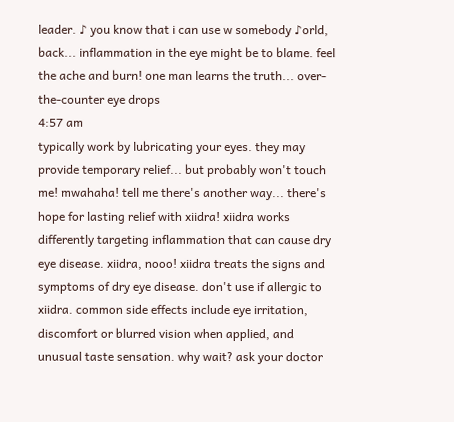leader. ♪ you know that i can use w somebody ♪orld, back... inflammation in the eye might be to blame. feel the ache and burn! one man learns the truth... over-the-counter eye drops
4:57 am
typically work by lubricating your eyes. they may provide temporary relief... but probably won't touch me! mwahaha! tell me there's another way... there's hope for lasting relief with xiidra! xiidra works differently targeting inflammation that can cause dry eye disease. xiidra, nooo! xiidra treats the signs and symptoms of dry eye disease. don't use if allergic to xiidra. common side effects include eye irritation, discomfort or blurred vision when applied, and unusual taste sensation. why wait? ask your doctor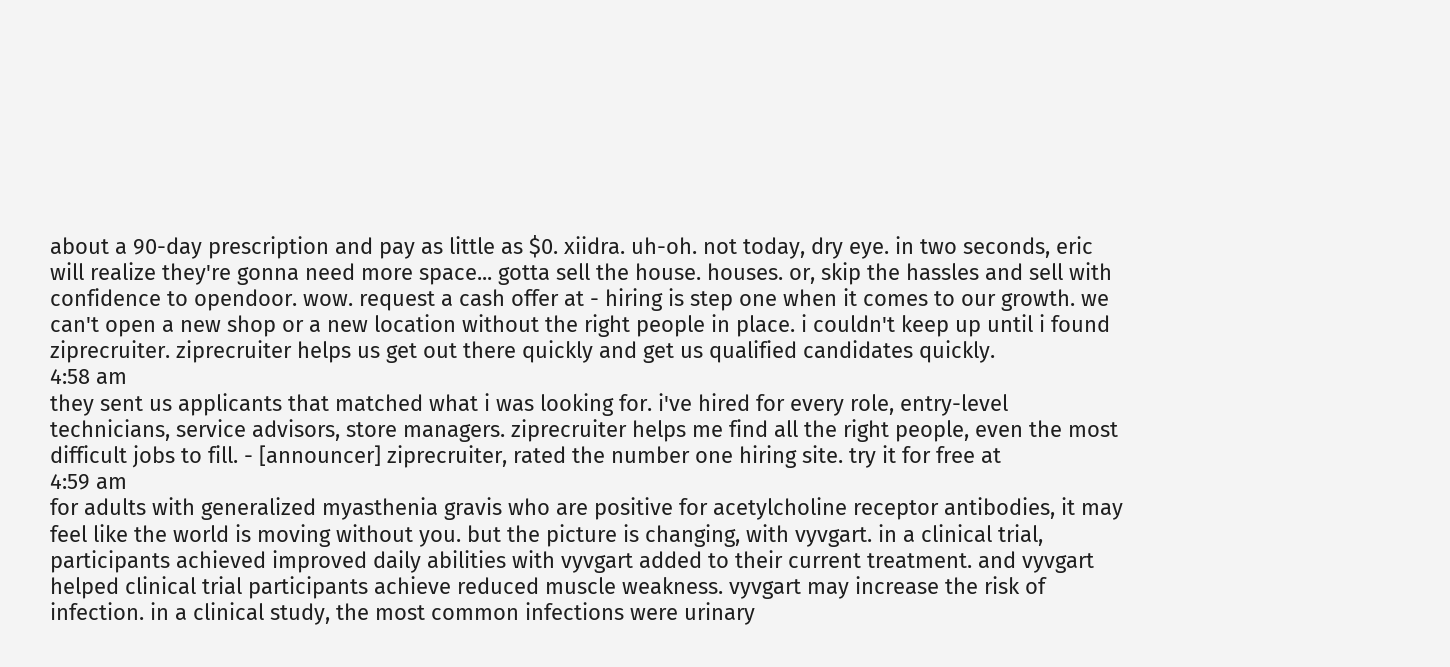about a 90-day prescription and pay as little as $0. xiidra. uh-oh. not today, dry eye. in two seconds, eric will realize they're gonna need more space... gotta sell the house. houses. or, skip the hassles and sell with confidence to opendoor. wow. request a cash offer at - hiring is step one when it comes to our growth. we can't open a new shop or a new location without the right people in place. i couldn't keep up until i found ziprecruiter. ziprecruiter helps us get out there quickly and get us qualified candidates quickly.
4:58 am
they sent us applicants that matched what i was looking for. i've hired for every role, entry-level technicians, service advisors, store managers. ziprecruiter helps me find all the right people, even the most difficult jobs to fill. - [announcer] ziprecruiter, rated the number one hiring site. try it for free at
4:59 am
for adults with generalized myasthenia gravis who are positive for acetylcholine receptor antibodies, it may feel like the world is moving without you. but the picture is changing, with vyvgart. in a clinical trial, participants achieved improved daily abilities with vyvgart added to their current treatment. and vyvgart helped clinical trial participants achieve reduced muscle weakness. vyvgart may increase the risk of infection. in a clinical study, the most common infections were urinary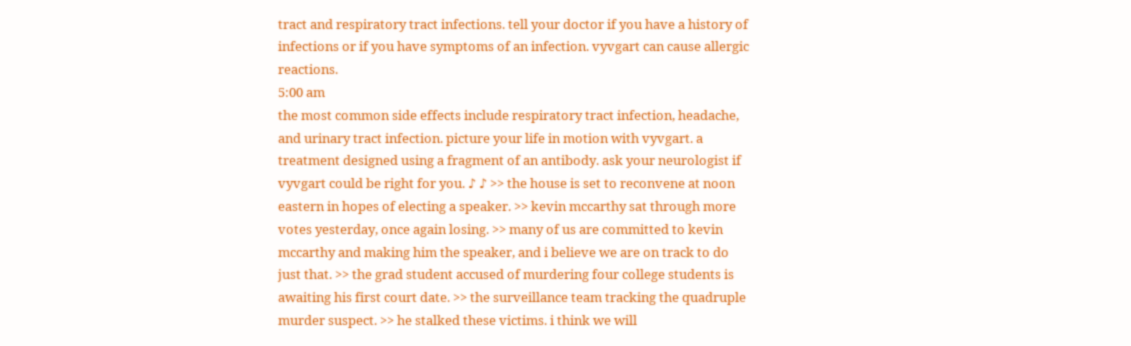tract and respiratory tract infections. tell your doctor if you have a history of infections or if you have symptoms of an infection. vyvgart can cause allergic reactions.
5:00 am
the most common side effects include respiratory tract infection, headache, and urinary tract infection. picture your life in motion with vyvgart. a treatment designed using a fragment of an antibody. ask your neurologist if vyvgart could be right for you. ♪ ♪ >> the house is set to reconvene at noon eastern in hopes of electing a speaker. >> kevin mccarthy sat through more votes yesterday, once again losing. >> many of us are committed to kevin mccarthy and making him the speaker, and i believe we are on track to do just that. >> the grad student accused of murdering four college students is awaiting his first court date. >> the surveillance team tracking the quadruple murder suspect. >> he stalked these victims. i think we will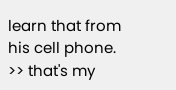learn that from his cell phone. >> that's my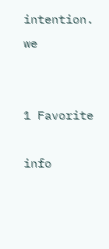intention. we


1 Favorite

info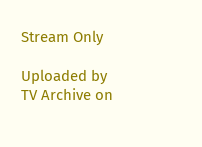Stream Only

Uploaded by TV Archive on